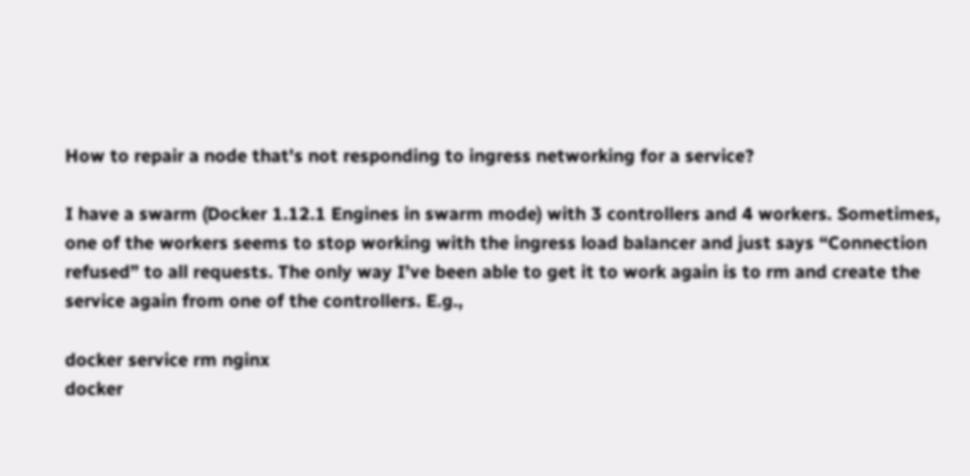How to repair a node that's not responding to ingress networking for a service?

I have a swarm (Docker 1.12.1 Engines in swarm mode) with 3 controllers and 4 workers. Sometimes, one of the workers seems to stop working with the ingress load balancer and just says “Connection refused” to all requests. The only way I’ve been able to get it to work again is to rm and create the service again from one of the controllers. E.g.,

docker service rm nginx
docker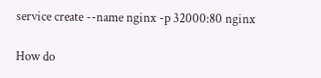service create --name nginx -p 32000:80 nginx

How do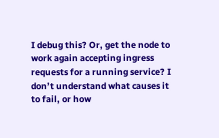I debug this? Or, get the node to work again accepting ingress requests for a running service? I don’t understand what causes it to fail, or how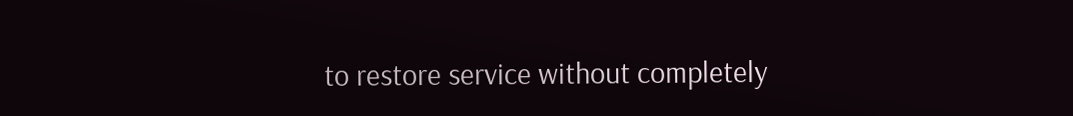to restore service without completely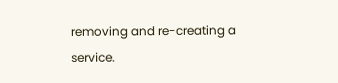removing and re-creating a service.